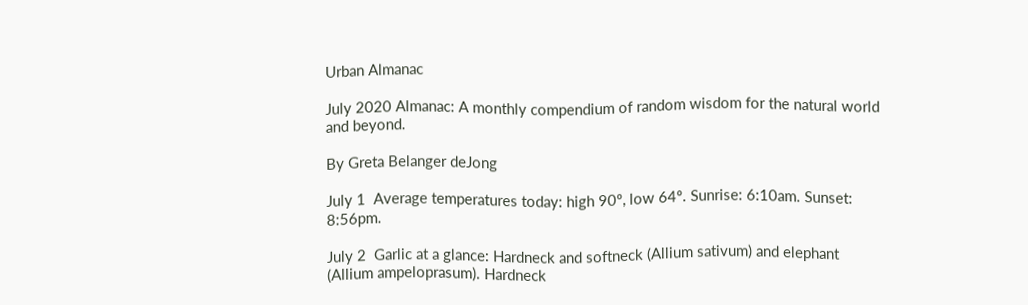Urban Almanac

July 2020 Almanac: A monthly compendium of random wisdom for the natural world and beyond.

By Greta Belanger deJong

July 1  Average temperatures today: high 90º, low 64º. Sunrise: 6:10am. Sunset: 8:56pm.

July 2  Garlic at a glance: Hardneck and softneck (Allium sativum) and elephant (Allium ampeloprasum). Hardneck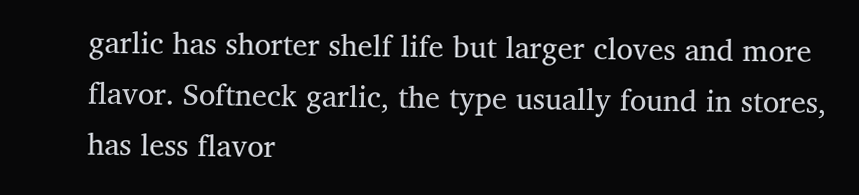garlic has shorter shelf life but larger cloves and more flavor. Softneck garlic, the type usually found in stores, has less flavor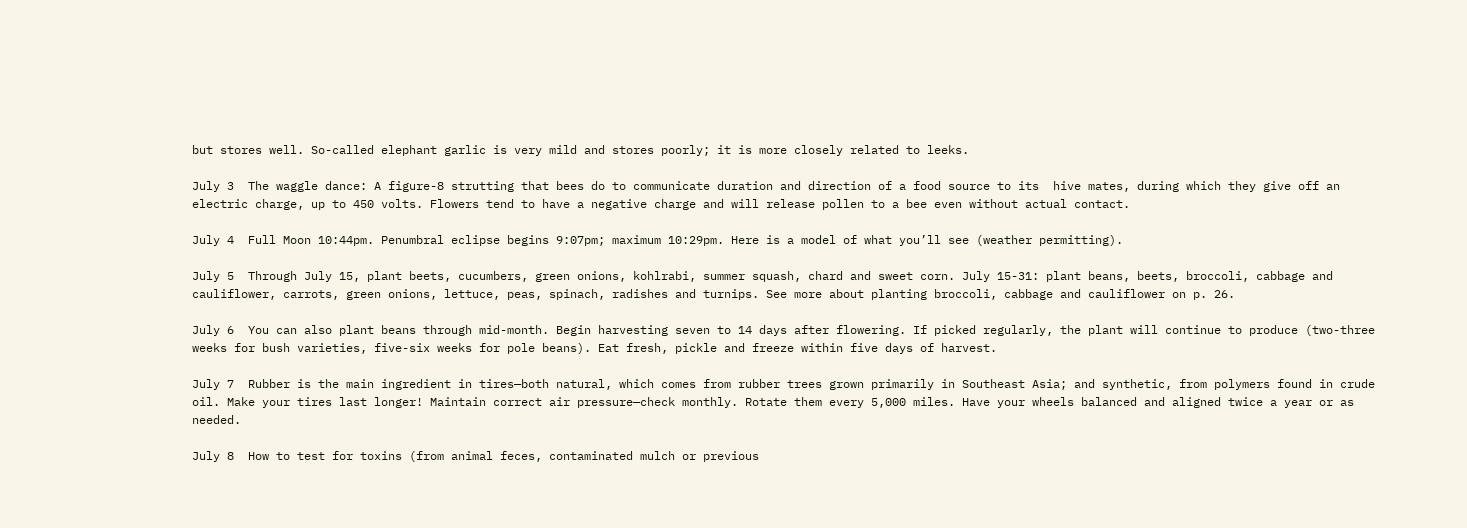but stores well. So-called elephant garlic is very mild and stores poorly; it is more closely related to leeks.

July 3  The waggle dance: A figure-8 strutting that bees do to communicate duration and direction of a food source to its  hive mates, during which they give off an electric charge, up to 450 volts. Flowers tend to have a negative charge and will release pollen to a bee even without actual contact.

July 4  Full Moon 10:44pm. Penumbral eclipse begins 9:07pm; maximum 10:29pm. Here is a model of what you’ll see (weather permitting).

July 5  Through July 15, plant beets, cucumbers, green onions, kohlrabi, summer squash, chard and sweet corn. July 15-31: plant beans, beets, broccoli, cabbage and cauliflower, carrots, green onions, lettuce, peas, spinach, radishes and turnips. See more about planting broccoli, cabbage and cauliflower on p. 26.

July 6  You can also plant beans through mid-month. Begin harvesting seven to 14 days after flowering. If picked regularly, the plant will continue to produce (two-three weeks for bush varieties, five-six weeks for pole beans). Eat fresh, pickle and freeze within five days of harvest.

July 7  Rubber is the main ingredient in tires—both natural, which comes from rubber trees grown primarily in Southeast Asia; and synthetic, from polymers found in crude oil. Make your tires last longer! Maintain correct air pressure—check monthly. Rotate them every 5,000 miles. Have your wheels balanced and aligned twice a year or as needed.

July 8  How to test for toxins (from animal feces, contaminated mulch or previous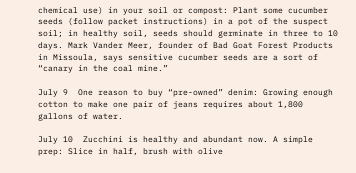chemical use) in your soil or compost: Plant some cucumber seeds (follow packet instructions) in a pot of the suspect soil; in healthy soil, seeds should germinate in three to 10 days. Mark Vander Meer, founder of Bad Goat Forest Products in Missoula, says sensitive cucumber seeds are a sort of “canary in the coal mine.”

July 9  One reason to buy “pre-owned” denim: Growing enough cotton to make one pair of jeans requires about 1,800 gallons of water.

July 10  Zucchini is healthy and abundant now. A simple prep: Slice in half, brush with olive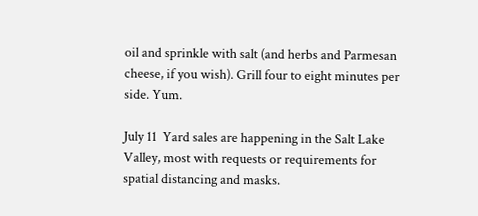oil and sprinkle with salt (and herbs and Parmesan cheese, if you wish). Grill four to eight minutes per side. Yum.

July 11  Yard sales are happening in the Salt Lake Valley, most with requests or requirements for spatial distancing and masks.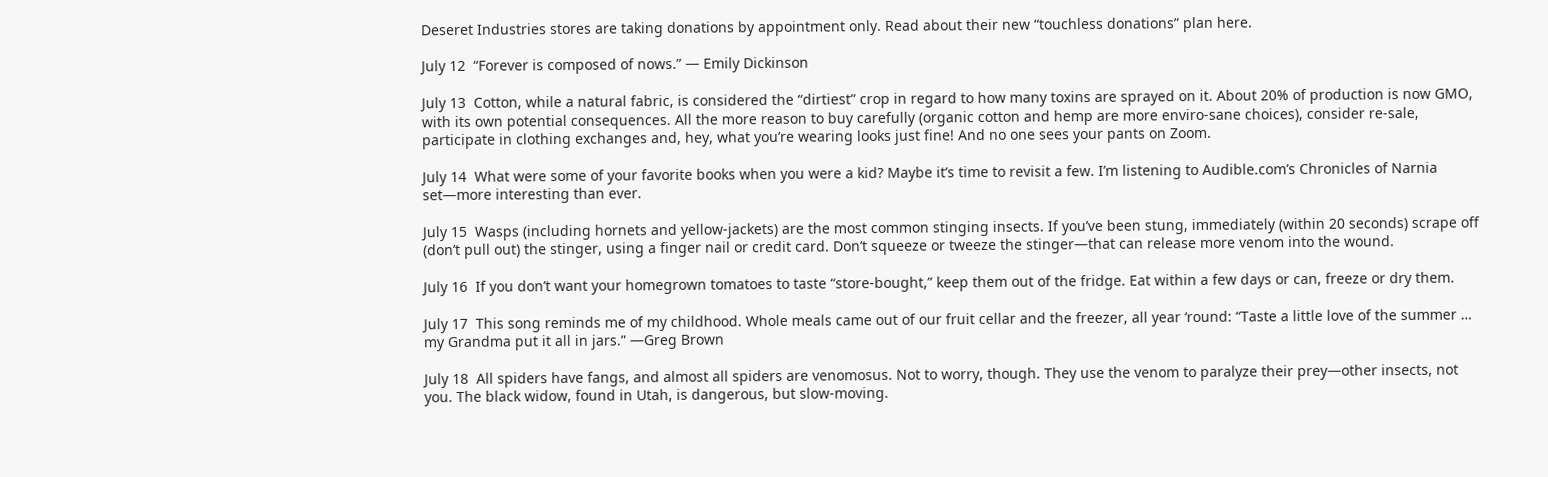Deseret Industries stores are taking donations by appointment only. Read about their new “touchless donations” plan here.

July 12  “Forever is composed of nows.” — Emily Dickinson

July 13  Cotton, while a natural fabric, is considered the “dirtiest” crop in regard to how many toxins are sprayed on it. About 20% of production is now GMO, with its own potential consequences. All the more reason to buy carefully (organic cotton and hemp are more enviro-sane choices), consider re-sale, participate in clothing exchanges and, hey, what you’re wearing looks just fine! And no one sees your pants on Zoom.

July 14  What were some of your favorite books when you were a kid? Maybe it’s time to revisit a few. I’m listening to Audible.com’s Chronicles of Narnia set—more interesting than ever.

July 15  Wasps (including hornets and yellow-jackets) are the most common stinging insects. If you’ve been stung, immediately (within 20 seconds) scrape off (don’t pull out) the stinger, using a finger nail or credit card. Don’t squeeze or tweeze the stinger—that can release more venom into the wound.

July 16  If you don’t want your homegrown tomatoes to taste “store-bought,” keep them out of the fridge. Eat within a few days or can, freeze or dry them.

July 17  This song reminds me of my childhood. Whole meals came out of our fruit cellar and the freezer, all year ‘round: “Taste a little love of the summer … my Grandma put it all in jars.” —Greg Brown

July 18  All spiders have fangs, and almost all spiders are venomosus. Not to worry, though. They use the venom to paralyze their prey—other insects, not you. The black widow, found in Utah, is dangerous, but slow-moving.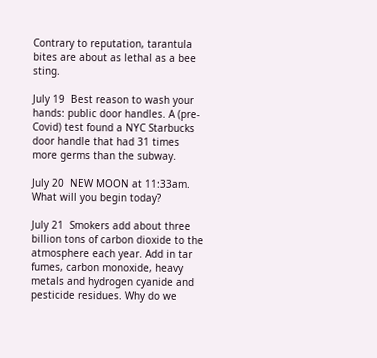Contrary to reputation, tarantula bites are about as lethal as a bee sting.

July 19  Best reason to wash your hands: public door handles. A (pre-Covid) test found a NYC Starbucks door handle that had 31 times more germs than the subway.

July 20  NEW MOON at 11:33am. What will you begin today?

July 21  Smokers add about three billion tons of carbon dioxide to the atmosphere each year. Add in tar fumes, carbon monoxide, heavy metals and hydrogen cyanide and pesticide residues. Why do we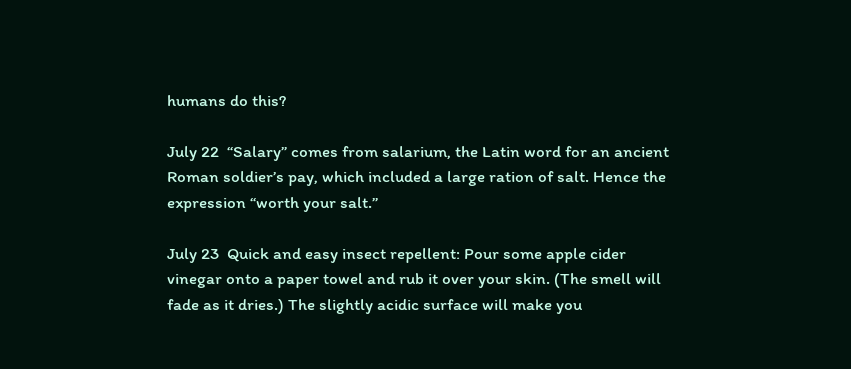humans do this?

July 22  “Salary” comes from salarium, the Latin word for an ancient Roman soldier’s pay, which included a large ration of salt. Hence the expression “worth your salt.”

July 23  Quick and easy insect repellent: Pour some apple cider vinegar onto a paper towel and rub it over your skin. (The smell will fade as it dries.) The slightly acidic surface will make you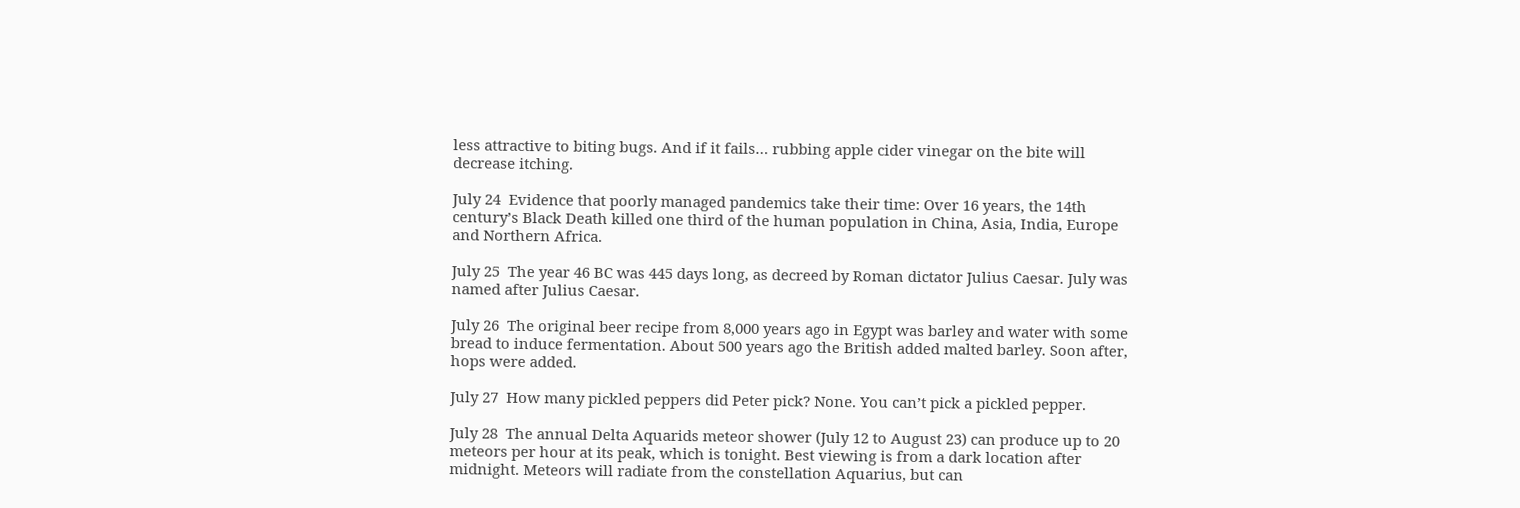less attractive to biting bugs. And if it fails… rubbing apple cider vinegar on the bite will decrease itching.

July 24  Evidence that poorly managed pandemics take their time: Over 16 years, the 14th century’s Black Death killed one third of the human population in China, Asia, India, Europe and Northern Africa.

July 25  The year 46 BC was 445 days long, as decreed by Roman dictator Julius Caesar. July was named after Julius Caesar.

July 26  The original beer recipe from 8,000 years ago in Egypt was barley and water with some bread to induce fermentation. About 500 years ago the British added malted barley. Soon after, hops were added.

July 27  How many pickled peppers did Peter pick? None. You can’t pick a pickled pepper.

July 28  The annual Delta Aquarids meteor shower (July 12 to August 23) can produce up to 20 meteors per hour at its peak, which is tonight. Best viewing is from a dark location after midnight. Meteors will radiate from the constellation Aquarius, but can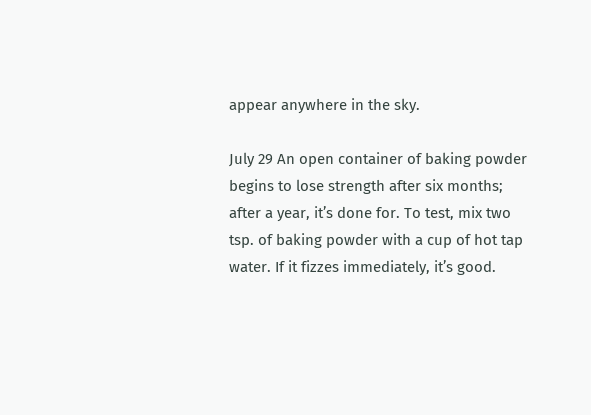appear anywhere in the sky.

July 29 An open container of baking powder begins to lose strength after six months; after a year, it’s done for. To test, mix two tsp. of baking powder with a cup of hot tap water. If it fizzes immediately, it’s good.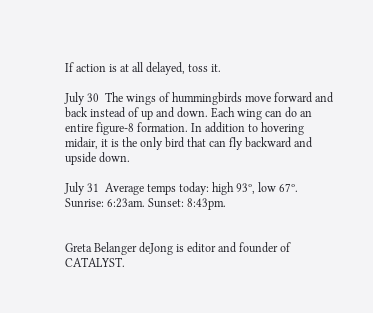If action is at all delayed, toss it.

July 30  The wings of hummingbirds move forward and back instead of up and down. Each wing can do an entire figure-8 formation. In addition to hovering midair, it is the only bird that can fly backward and upside down.

July 31  Average temps today: high 93º, low 67º. Sunrise: 6:23am. Sunset: 8:43pm.


Greta Belanger deJong is editor and founder of CATALYST.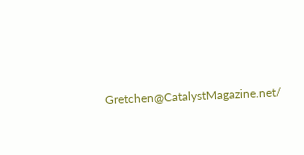Gretchen@CatalystMagazine.net/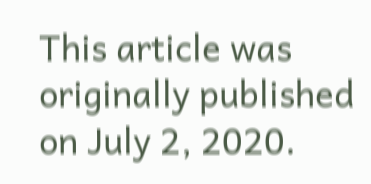This article was originally published on July 2, 2020.